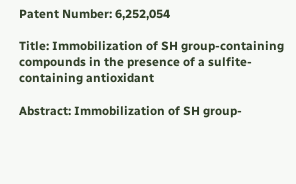Patent Number: 6,252,054

Title: Immobilization of SH group-containing compounds in the presence of a sulfite-containing antioxidant

Abstract: Immobilization of SH group-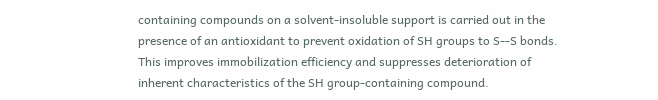containing compounds on a solvent-insoluble support is carried out in the presence of an antioxidant to prevent oxidation of SH groups to S--S bonds. This improves immobilization efficiency and suppresses deterioration of inherent characteristics of the SH group-containing compound.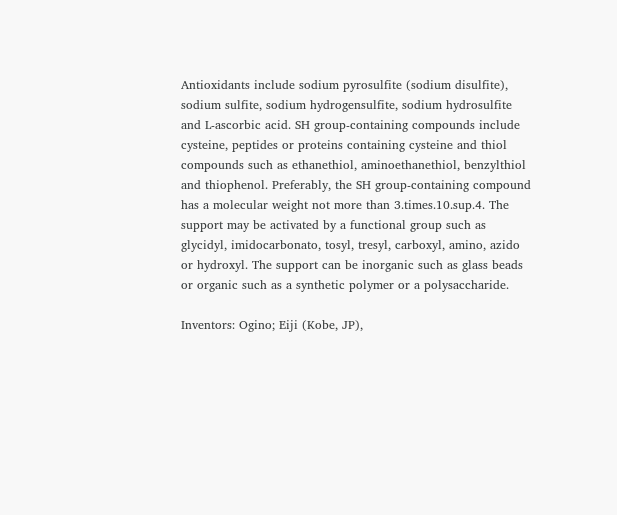Antioxidants include sodium pyrosulfite (sodium disulfite), sodium sulfite, sodium hydrogensulfite, sodium hydrosulfite and L-ascorbic acid. SH group-containing compounds include cysteine, peptides or proteins containing cysteine and thiol compounds such as ethanethiol, aminoethanethiol, benzylthiol and thiophenol. Preferably, the SH group-containing compound has a molecular weight not more than 3.times.10.sup.4. The support may be activated by a functional group such as glycidyl, imidocarbonato, tosyl, tresyl, carboxyl, amino, azido or hydroxyl. The support can be inorganic such as glass beads or organic such as a synthetic polymer or a polysaccharide.

Inventors: Ogino; Eiji (Kobe, JP),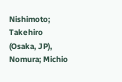Nishimoto; Takehiro (Osaka, JP), Nomura; Michio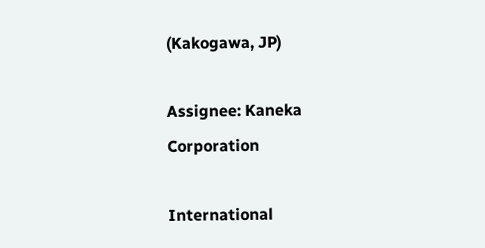(Kakogawa, JP)

Assignee: Kaneka Corporation

International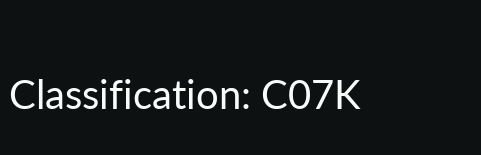Classification: C07K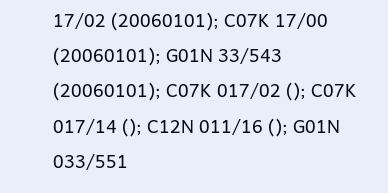17/02 (20060101); C07K 17/00 (20060101); G01N 33/543 (20060101); C07K 017/02 (); C07K 017/14 (); C12N 011/16 (); G01N 033/551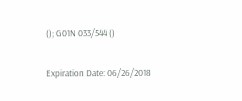(); G01N 033/544 ()

Expiration Date: 06/26/2018